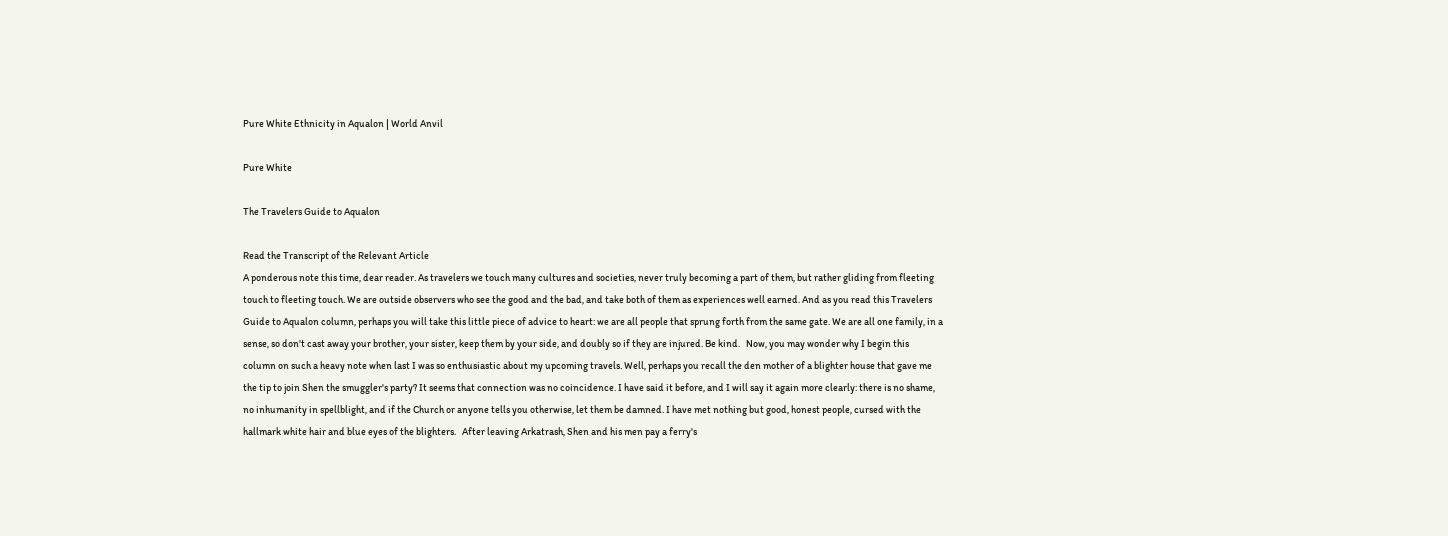Pure White Ethnicity in Aqualon | World Anvil

Pure White

The Travelers Guide to Aqualon

Read the Transcript of the Relevant Article
A ponderous note this time, dear reader. As travelers we touch many cultures and societies, never truly becoming a part of them, but rather gliding from fleeting touch to fleeting touch. We are outside observers who see the good and the bad, and take both of them as experiences well earned. And as you read this Travelers Guide to Aqualon column, perhaps you will take this little piece of advice to heart: we are all people that sprung forth from the same gate. We are all one family, in a sense, so don't cast away your brother, your sister, keep them by your side, and doubly so if they are injured. Be kind.   Now, you may wonder why I begin this column on such a heavy note when last I was so enthusiastic about my upcoming travels. Well, perhaps you recall the den mother of a blighter house that gave me the tip to join Shen the smuggler's party? It seems that connection was no coincidence. I have said it before, and I will say it again more clearly: there is no shame, no inhumanity in spellblight, and if the Church or anyone tells you otherwise, let them be damned. I have met nothing but good, honest people, cursed with the hallmark white hair and blue eyes of the blighters.   After leaving Arkatrash, Shen and his men pay a ferry's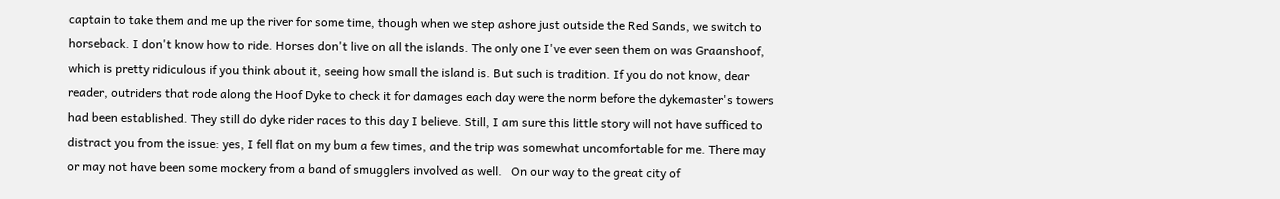captain to take them and me up the river for some time, though when we step ashore just outside the Red Sands, we switch to horseback. I don't know how to ride. Horses don't live on all the islands. The only one I've ever seen them on was Graanshoof, which is pretty ridiculous if you think about it, seeing how small the island is. But such is tradition. If you do not know, dear reader, outriders that rode along the Hoof Dyke to check it for damages each day were the norm before the dykemaster's towers had been established. They still do dyke rider races to this day I believe. Still, I am sure this little story will not have sufficed to distract you from the issue: yes, I fell flat on my bum a few times, and the trip was somewhat uncomfortable for me. There may or may not have been some mockery from a band of smugglers involved as well.   On our way to the great city of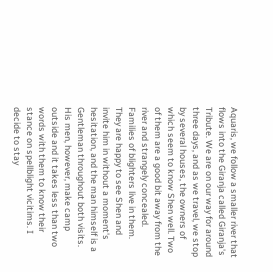Aquaris, we follow a smaller river that flows into the Giranja called Giranja's Tribute. We are on our way for around three days, and as we travel, we stop by several houses, the owners of which seem to know Shen well. Two of them are a good bit away from the river and strangely concealed. Families of blighters live in them. They are happy to see Shen and invite him in without a moment's hesitation, and the man himself is a Gentleman throughout both visits. His men, however, make camp outside and it takes less than two words with them to know their stance on spellblight vicitims. I decide to stay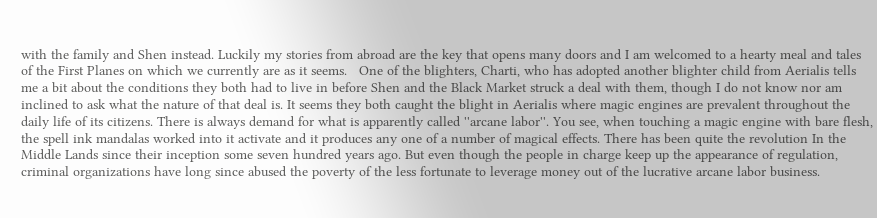with the family and Shen instead. Luckily my stories from abroad are the key that opens many doors and I am welcomed to a hearty meal and tales of the First Planes on which we currently are as it seems.   One of the blighters, Charti, who has adopted another blighter child from Aerialis tells me a bit about the conditions they both had to live in before Shen and the Black Market struck a deal with them, though I do not know nor am inclined to ask what the nature of that deal is. It seems they both caught the blight in Aerialis where magic engines are prevalent throughout the daily life of its citizens. There is always demand for what is apparently called ''arcane labor''. You see, when touching a magic engine with bare flesh, the spell ink mandalas worked into it activate and it produces any one of a number of magical effects. There has been quite the revolution In the Middle Lands since their inception some seven hundred years ago. But even though the people in charge keep up the appearance of regulation, criminal organizations have long since abused the poverty of the less fortunate to leverage money out of the lucrative arcane labor business.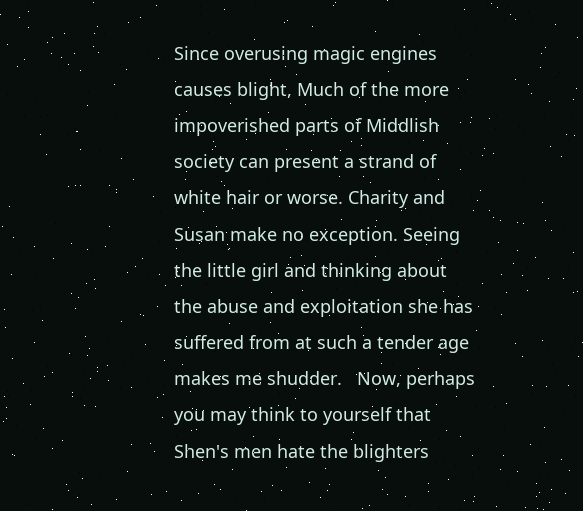Since overusing magic engines causes blight, Much of the more impoverished parts of Middlish society can present a strand of white hair or worse. Charity and Susan make no exception. Seeing the little girl and thinking about the abuse and exploitation she has suffered from at such a tender age makes me shudder.   Now, perhaps you may think to yourself that Shen's men hate the blighters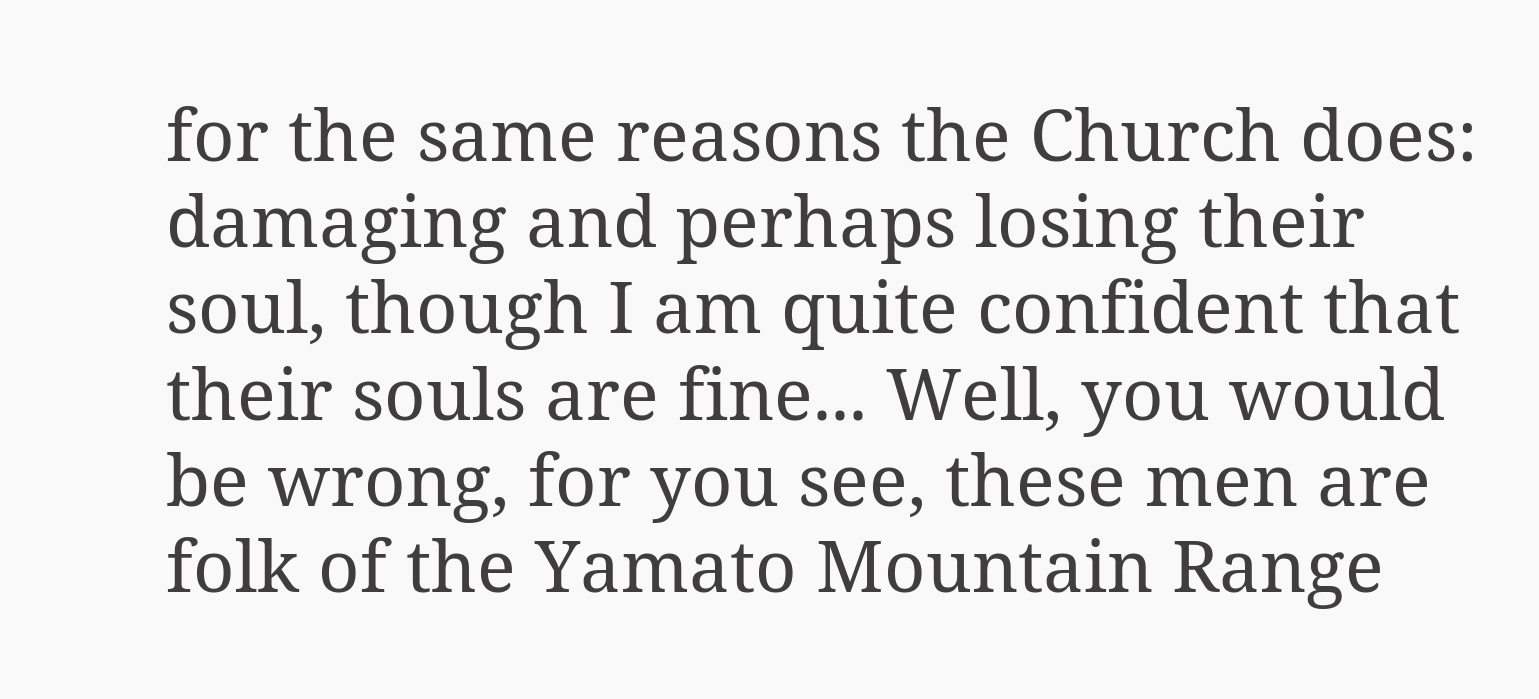for the same reasons the Church does: damaging and perhaps losing their soul, though I am quite confident that their souls are fine... Well, you would be wrong, for you see, these men are folk of the Yamato Mountain Range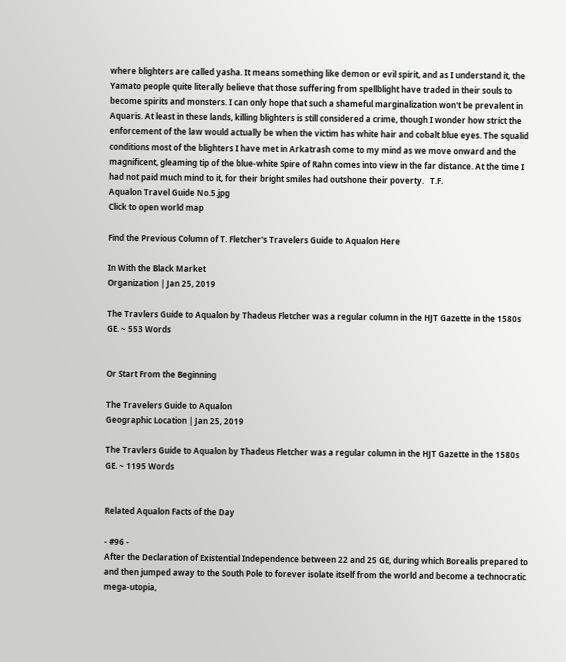where blighters are called yasha. It means something like demon or evil spirit, and as I understand it, the Yamato people quite literally believe that those suffering from spellblight have traded in their souls to become spirits and monsters. I can only hope that such a shameful marginalization won't be prevalent in Aquaris. At least in these lands, killing blighters is still considered a crime, though I wonder how strict the enforcement of the law would actually be when the victim has white hair and cobalt blue eyes. The squalid conditions most of the blighters I have met in Arkatrash come to my mind as we move onward and the magnificent, gleaming tip of the blue-white Spire of Rahn comes into view in the far distance. At the time I had not paid much mind to it, for their bright smiles had outshone their poverty.   T.F.
Aqualon Travel Guide No.5.jpg
Click to open world map

Find the Previous Column of T. Fletcher's Travelers Guide to Aqualon Here

In With the Black Market
Organization | Jan 25, 2019

The Travlers Guide to Aqualon by Thadeus Fletcher was a regular column in the HJT Gazette in the 1580s GE. ~ 553 Words


Or Start From the Beginning

The Travelers Guide to Aqualon
Geographic Location | Jan 25, 2019

The Travlers Guide to Aqualon by Thadeus Fletcher was a regular column in the HJT Gazette in the 1580s GE. ~ 1195 Words


Related Aqualon Facts of the Day

- #96 -
After the Declaration of Existential Independence between 22 and 25 GE, during which Borealis prepared to and then jumped away to the South Pole to forever isolate itself from the world and become a technocratic mega-utopia,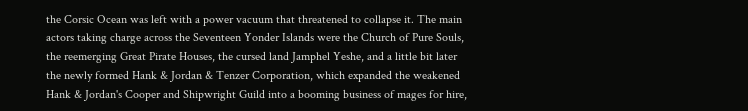the Corsic Ocean was left with a power vacuum that threatened to collapse it. The main actors taking charge across the Seventeen Yonder Islands were the Church of Pure Souls, the reemerging Great Pirate Houses, the cursed land Jamphel Yeshe, and a little bit later the newly formed Hank & Jordan & Tenzer Corporation, which expanded the weakened Hank & Jordan's Cooper and Shipwright Guild into a booming business of mages for hire,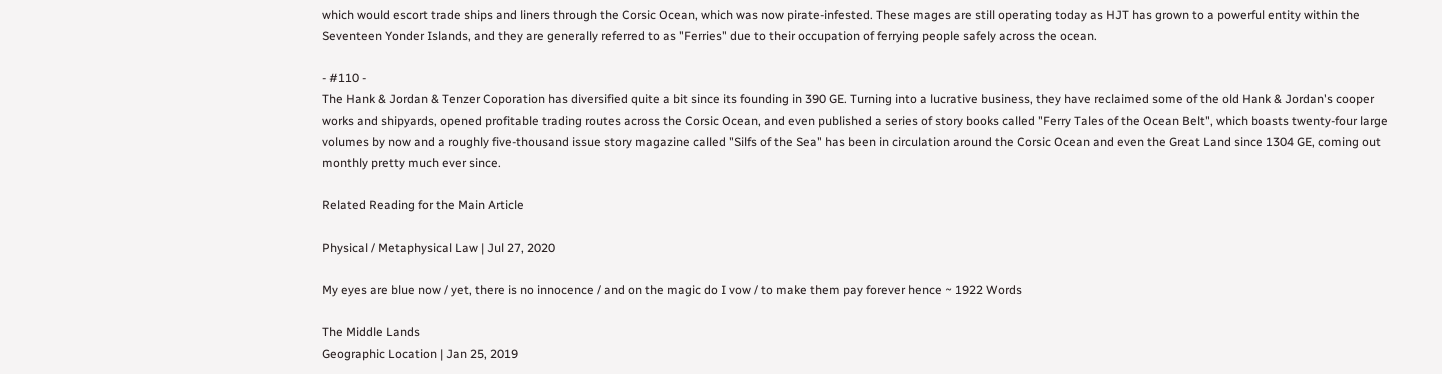which would escort trade ships and liners through the Corsic Ocean, which was now pirate-infested. These mages are still operating today as HJT has grown to a powerful entity within the Seventeen Yonder Islands, and they are generally referred to as "Ferries" due to their occupation of ferrying people safely across the ocean.

- #110 -
The Hank & Jordan & Tenzer Coporation has diversified quite a bit since its founding in 390 GE. Turning into a lucrative business, they have reclaimed some of the old Hank & Jordan's cooper works and shipyards, opened profitable trading routes across the Corsic Ocean, and even published a series of story books called "Ferry Tales of the Ocean Belt", which boasts twenty-four large volumes by now and a roughly five-thousand issue story magazine called "Silfs of the Sea" has been in circulation around the Corsic Ocean and even the Great Land since 1304 GE, coming out monthly pretty much ever since.

Related Reading for the Main Article

Physical / Metaphysical Law | Jul 27, 2020

My eyes are blue now / yet, there is no innocence / and on the magic do I vow / to make them pay forever hence ~ 1922 Words

The Middle Lands
Geographic Location | Jan 25, 2019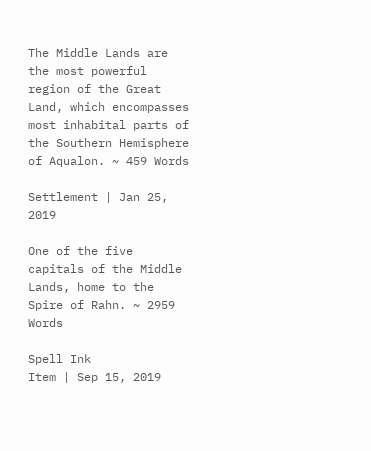The Middle Lands are the most powerful region of the Great Land, which encompasses most inhabital parts of the Southern Hemisphere of Aqualon. ~ 459 Words

Settlement | Jan 25, 2019

One of the five capitals of the Middle Lands, home to the Spire of Rahn. ~ 2959 Words

Spell Ink
Item | Sep 15, 2019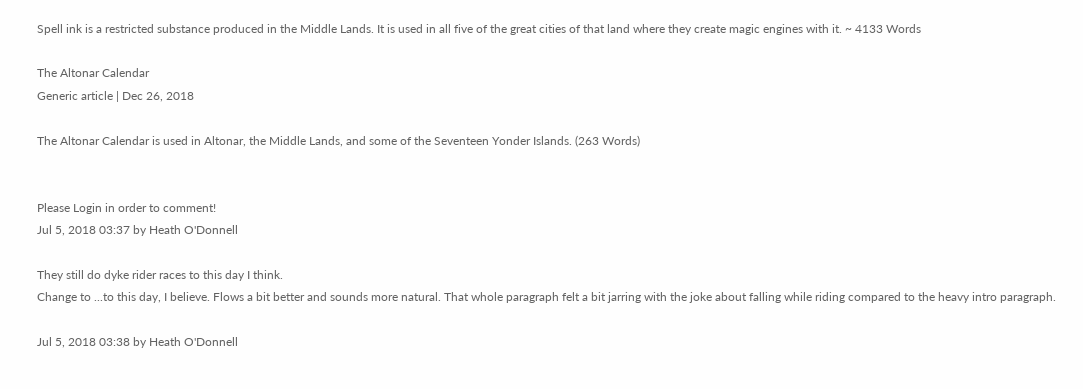Spell ink is a restricted substance produced in the Middle Lands. It is used in all five of the great cities of that land where they create magic engines with it. ~ 4133 Words

The Altonar Calendar
Generic article | Dec 26, 2018

The Altonar Calendar is used in Altonar, the Middle Lands, and some of the Seventeen Yonder Islands. (263 Words)


Please Login in order to comment!
Jul 5, 2018 03:37 by Heath O'Donnell

They still do dyke rider races to this day I think.
Change to ...to this day, I believe. Flows a bit better and sounds more natural. That whole paragraph felt a bit jarring with the joke about falling while riding compared to the heavy intro paragraph.

Jul 5, 2018 03:38 by Heath O'Donnell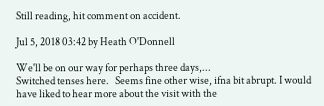Still reading, hit comment on accident.

Jul 5, 2018 03:42 by Heath O'Donnell

We'll be on our way for perhaps three days,...
Switched tenses here.   Seems fine other wise, ifna bit abrupt. I would have liked to hear more about the visit with the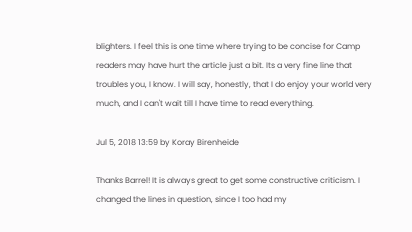blighters. I feel this is one time where trying to be concise for Camp readers may have hurt the article just a bit. Its a very fine line that troubles you, I know. I will say, honestly, that I do enjoy your world very much, and I can't wait till I have time to read everything.

Jul 5, 2018 13:59 by Koray Birenheide

Thanks Barrel! It is always great to get some constructive criticism. I changed the lines in question, since I too had my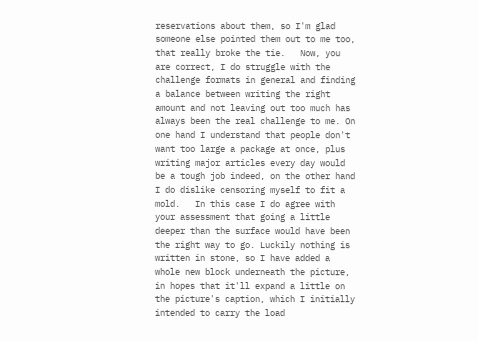reservations about them, so I'm glad someone else pointed them out to me too, that really broke the tie.   Now, you are correct, I do struggle with the challenge formats in general and finding a balance between writing the right amount and not leaving out too much has always been the real challenge to me. On one hand I understand that people don't want too large a package at once, plus writing major articles every day would be a tough job indeed, on the other hand I do dislike censoring myself to fit a mold.   In this case I do agree with your assessment that going a little deeper than the surface would have been the right way to go. Luckily nothing is written in stone, so I have added a whole new block underneath the picture, in hopes that it'll expand a little on the picture's caption, which I initially intended to carry the load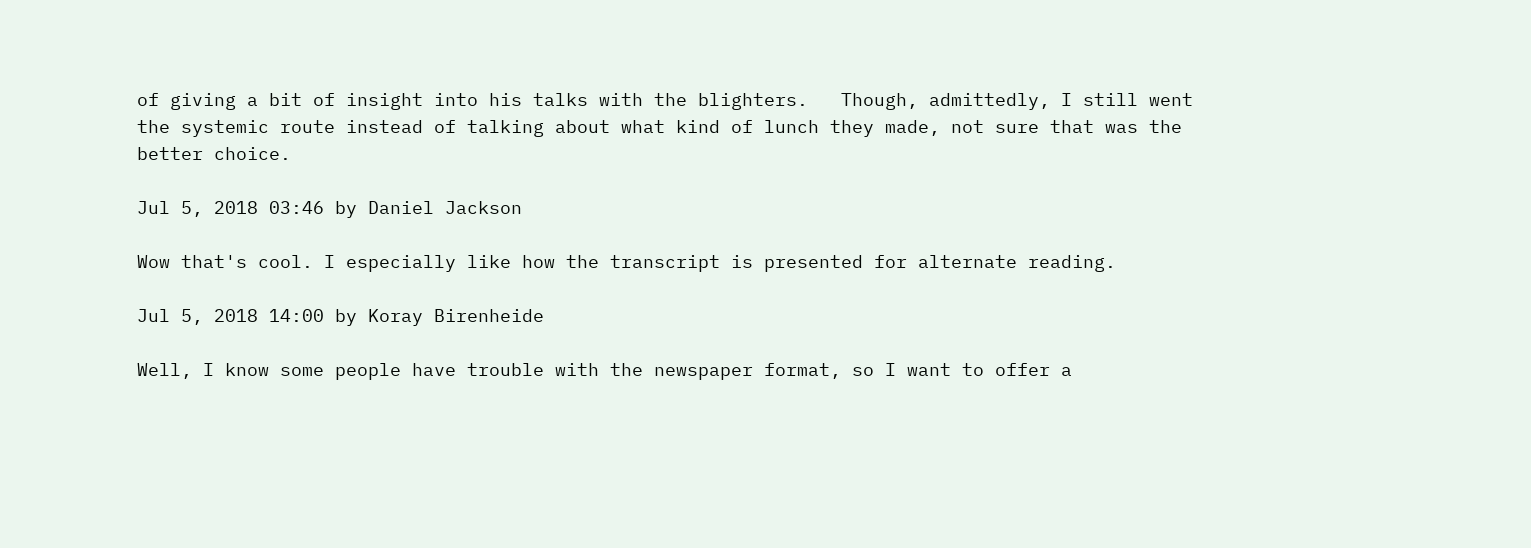of giving a bit of insight into his talks with the blighters.   Though, admittedly, I still went the systemic route instead of talking about what kind of lunch they made, not sure that was the better choice.

Jul 5, 2018 03:46 by Daniel Jackson

Wow that's cool. I especially like how the transcript is presented for alternate reading.

Jul 5, 2018 14:00 by Koray Birenheide

Well, I know some people have trouble with the newspaper format, so I want to offer a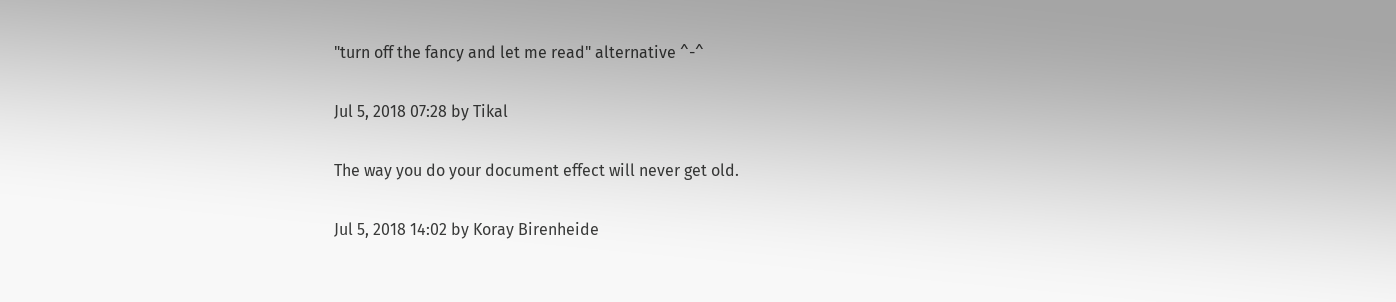"turn off the fancy and let me read" alternative ^-^

Jul 5, 2018 07:28 by Tikal

The way you do your document effect will never get old.

Jul 5, 2018 14:02 by Koray Birenheide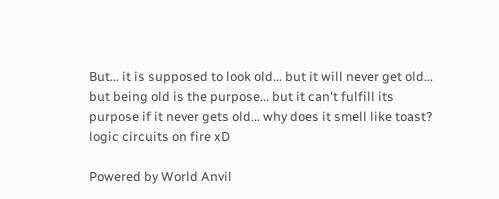But... it is supposed to look old... but it will never get old... but being old is the purpose... but it can't fulfill its purpose if it never gets old... why does it smell like toast? logic circuits on fire xD

Powered by World Anvil